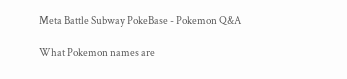Meta Battle Subway PokeBase - Pokemon Q&A

What Pokemon names are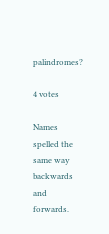palindromes?

4 votes

Names spelled the same way backwards and forwards.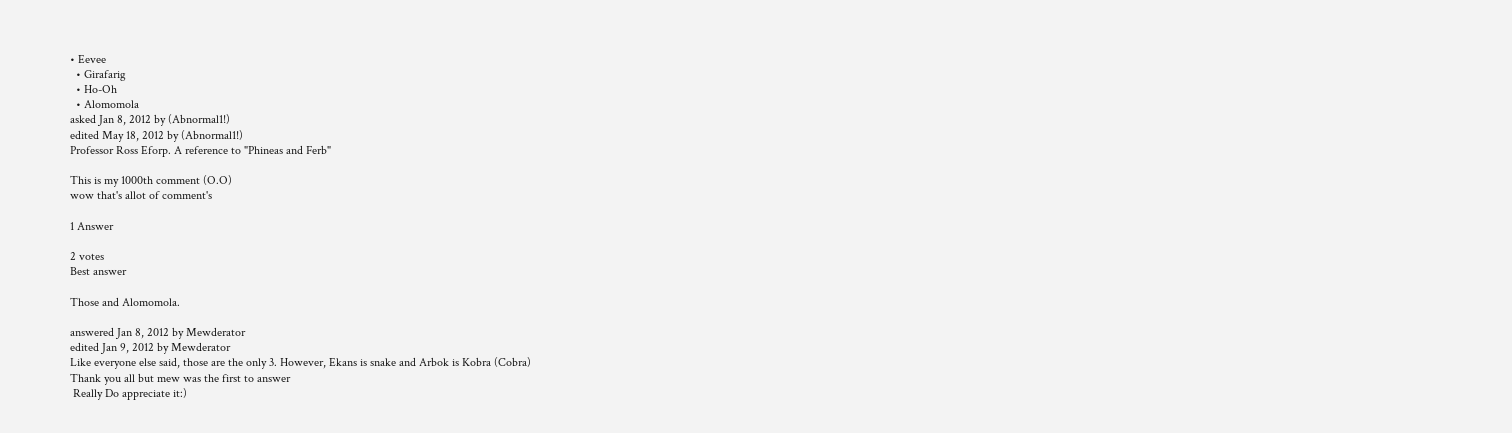• Eevee
  • Girafarig
  • Ho-Oh
  • Alomomola
asked Jan 8, 2012 by (Abnormal1!)
edited May 18, 2012 by (Abnormal1!)
Professor Ross Eforp. A reference to "Phineas and Ferb"

This is my 1000th comment (O.O)
wow that's allot of comment's

1 Answer

2 votes
Best answer

Those and Alomomola.

answered Jan 8, 2012 by Mewderator
edited Jan 9, 2012 by Mewderator
Like everyone else said, those are the only 3. However, Ekans is snake and Arbok is Kobra (Cobra)
Thank you all but mew was the first to answer
 Really Do appreciate it:)